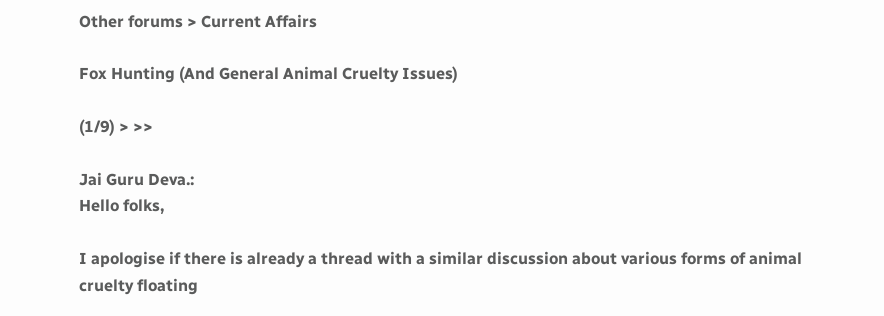Other forums > Current Affairs

Fox Hunting (And General Animal Cruelty Issues)

(1/9) > >>

Jai Guru Deva.:
Hello folks,

I apologise if there is already a thread with a similar discussion about various forms of animal cruelty floating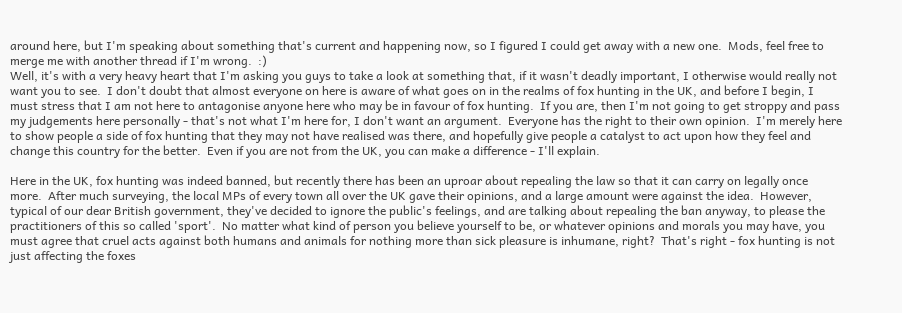around here, but I'm speaking about something that's current and happening now, so I figured I could get away with a new one.  Mods, feel free to merge me with another thread if I'm wrong.  :)
Well, it's with a very heavy heart that I'm asking you guys to take a look at something that, if it wasn't deadly important, I otherwise would really not want you to see.  I don't doubt that almost everyone on here is aware of what goes on in the realms of fox hunting in the UK, and before I begin, I must stress that I am not here to antagonise anyone here who may be in favour of fox hunting.  If you are, then I'm not going to get stroppy and pass my judgements here personally - that's not what I'm here for, I don't want an argument.  Everyone has the right to their own opinion.  I'm merely here to show people a side of fox hunting that they may not have realised was there, and hopefully give people a catalyst to act upon how they feel and change this country for the better.  Even if you are not from the UK, you can make a difference - I'll explain.

Here in the UK, fox hunting was indeed banned, but recently there has been an uproar about repealing the law so that it can carry on legally once more.  After much surveying, the local MPs of every town all over the UK gave their opinions, and a large amount were against the idea.  However, typical of our dear British government, they've decided to ignore the public's feelings, and are talking about repealing the ban anyway, to please the practitioners of this so called 'sport'.  No matter what kind of person you believe yourself to be, or whatever opinions and morals you may have, you must agree that cruel acts against both humans and animals for nothing more than sick pleasure is inhumane, right?  That's right - fox hunting is not just affecting the foxes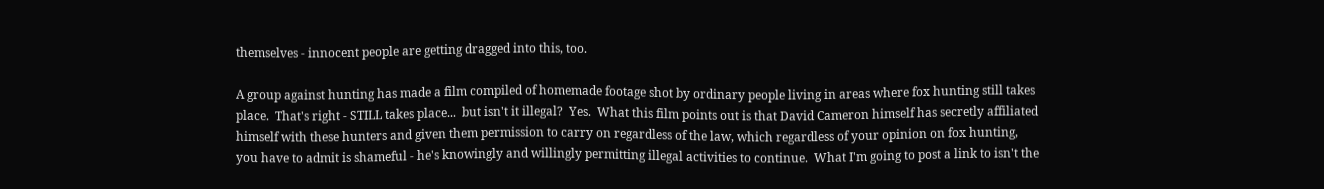themselves - innocent people are getting dragged into this, too.

A group against hunting has made a film compiled of homemade footage shot by ordinary people living in areas where fox hunting still takes place.  That's right - STILL takes place...  but isn't it illegal?  Yes.  What this film points out is that David Cameron himself has secretly affiliated himself with these hunters and given them permission to carry on regardless of the law, which regardless of your opinion on fox hunting, you have to admit is shameful - he's knowingly and willingly permitting illegal activities to continue.  What I'm going to post a link to isn't the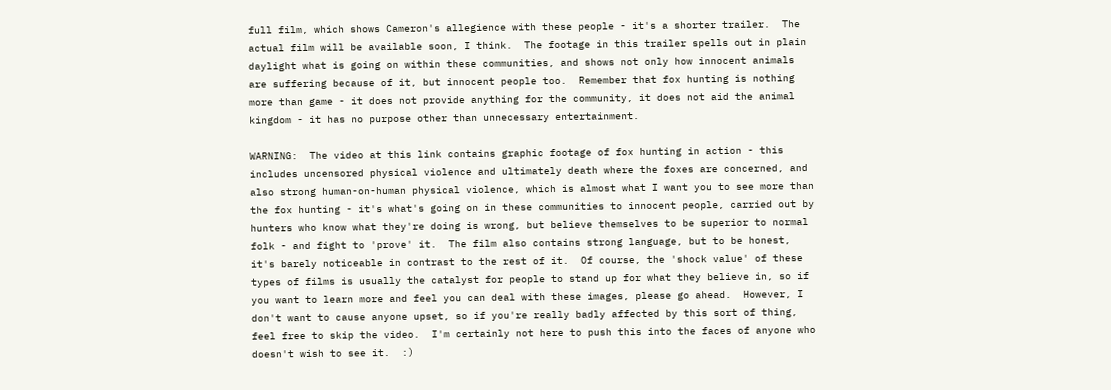full film, which shows Cameron's allegience with these people - it's a shorter trailer.  The actual film will be available soon, I think.  The footage in this trailer spells out in plain daylight what is going on within these communities, and shows not only how innocent animals are suffering because of it, but innocent people too.  Remember that fox hunting is nothing more than game - it does not provide anything for the community, it does not aid the animal kingdom - it has no purpose other than unnecessary entertainment.

WARNING:  The video at this link contains graphic footage of fox hunting in action - this includes uncensored physical violence and ultimately death where the foxes are concerned, and also strong human-on-human physical violence, which is almost what I want you to see more than the fox hunting - it's what's going on in these communities to innocent people, carried out by hunters who know what they're doing is wrong, but believe themselves to be superior to normal folk - and fight to 'prove' it.  The film also contains strong language, but to be honest, it's barely noticeable in contrast to the rest of it.  Of course, the 'shock value' of these types of films is usually the catalyst for people to stand up for what they believe in, so if you want to learn more and feel you can deal with these images, please go ahead.  However, I don't want to cause anyone upset, so if you're really badly affected by this sort of thing, feel free to skip the video.  I'm certainly not here to push this into the faces of anyone who doesn't wish to see it.  :)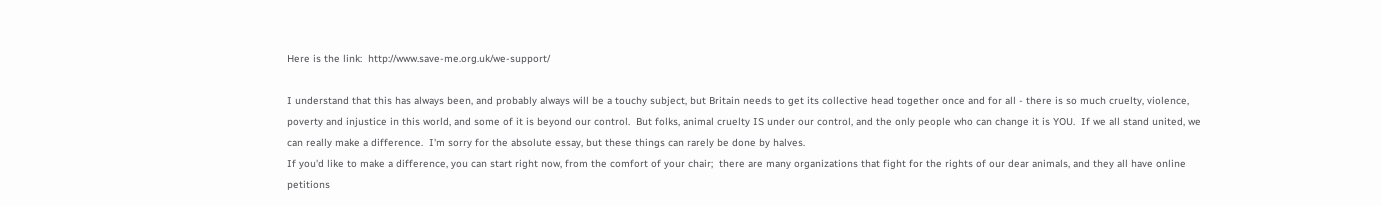Here is the link:  http://www.save-me.org.uk/we-support/

I understand that this has always been, and probably always will be a touchy subject, but Britain needs to get its collective head together once and for all - there is so much cruelty, violence, poverty and injustice in this world, and some of it is beyond our control.  But folks, animal cruelty IS under our control, and the only people who can change it is YOU.  If we all stand united, we can really make a difference.  I'm sorry for the absolute essay, but these things can rarely be done by halves.
If you'd like to make a difference, you can start right now, from the comfort of your chair;  there are many organizations that fight for the rights of our dear animals, and they all have online petitions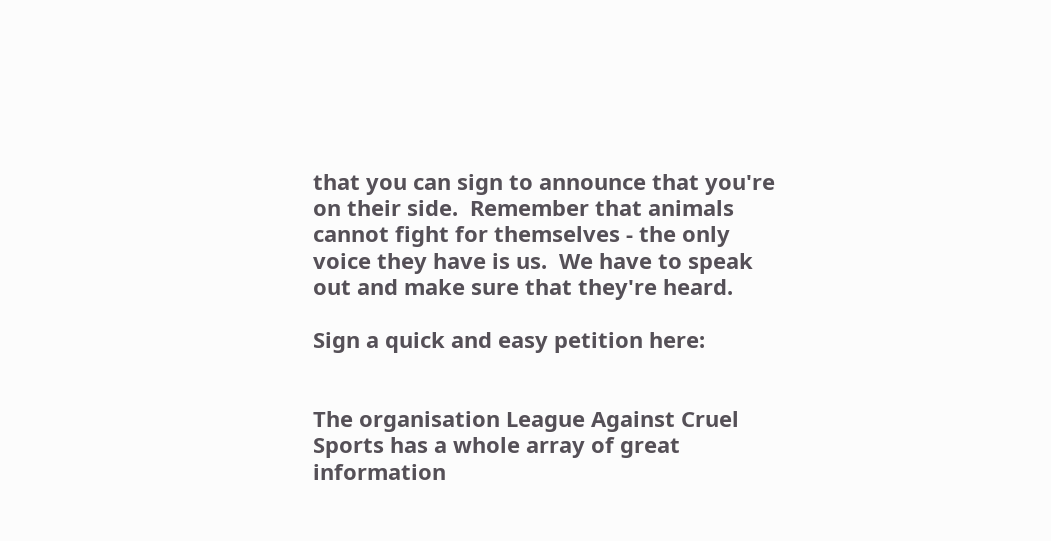that you can sign to announce that you're on their side.  Remember that animals cannot fight for themselves - the only voice they have is us.  We have to speak out and make sure that they're heard.

Sign a quick and easy petition here:


The organisation League Against Cruel Sports has a whole array of great information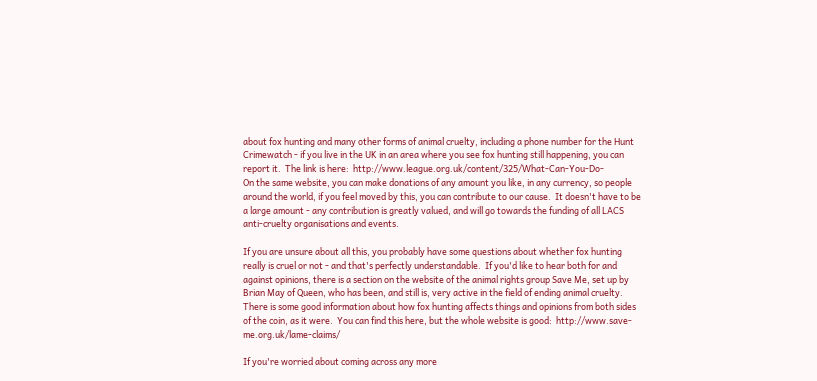about fox hunting and many other forms of animal cruelty, including a phone number for the Hunt Crimewatch - if you live in the UK in an area where you see fox hunting still happening, you can report it.  The link is here:  http://www.league.org.uk/content/325/What-Can-You-Do-
On the same website, you can make donations of any amount you like, in any currency, so people around the world, if you feel moved by this, you can contribute to our cause.  It doesn't have to be a large amount - any contribution is greatly valued, and will go towards the funding of all LACS anti-cruelty organisations and events.

If you are unsure about all this, you probably have some questions about whether fox hunting really is cruel or not - and that's perfectly understandable.  If you'd like to hear both for and against opinions, there is a section on the website of the animal rights group Save Me, set up by Brian May of Queen, who has been, and still is, very active in the field of ending animal cruelty.  There is some good information about how fox hunting affects things and opinions from both sides of the coin, as it were.  You can find this here, but the whole website is good:  http://www.save-me.org.uk/lame-claims/

If you're worried about coming across any more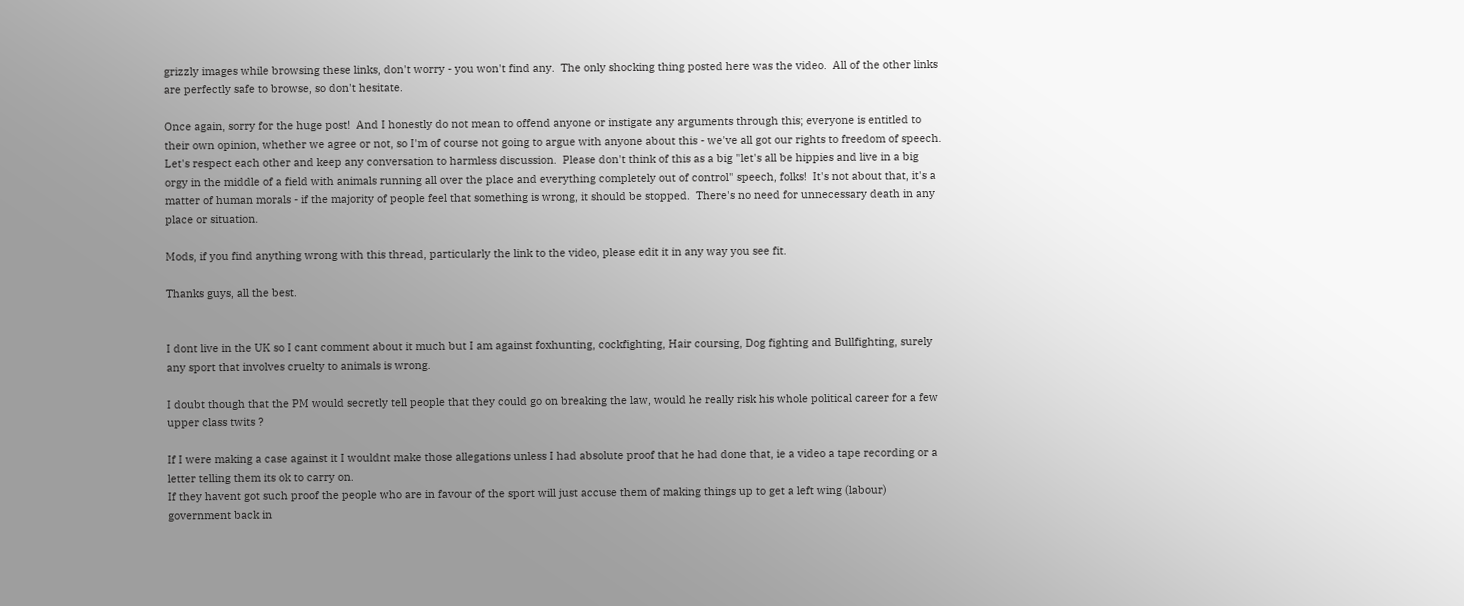grizzly images while browsing these links, don't worry - you won't find any.  The only shocking thing posted here was the video.  All of the other links are perfectly safe to browse, so don't hesitate.

Once again, sorry for the huge post!  And I honestly do not mean to offend anyone or instigate any arguments through this; everyone is entitled to their own opinion, whether we agree or not, so I'm of course not going to argue with anyone about this - we've all got our rights to freedom of speech.  Let's respect each other and keep any conversation to harmless discussion.  Please don't think of this as a big "let's all be hippies and live in a big orgy in the middle of a field with animals running all over the place and everything completely out of control" speech, folks!  It's not about that, it's a matter of human morals - if the majority of people feel that something is wrong, it should be stopped.  There's no need for unnecessary death in any place or situation.

Mods, if you find anything wrong with this thread, particularly the link to the video, please edit it in any way you see fit.

Thanks guys, all the best.


I dont live in the UK so I cant comment about it much but I am against foxhunting, cockfighting, Hair coursing, Dog fighting and Bullfighting, surely any sport that involves cruelty to animals is wrong.

I doubt though that the PM would secretly tell people that they could go on breaking the law, would he really risk his whole political career for a few upper class twits ?

If I were making a case against it I wouldnt make those allegations unless I had absolute proof that he had done that, ie a video a tape recording or a letter telling them its ok to carry on.
If they havent got such proof the people who are in favour of the sport will just accuse them of making things up to get a left wing (labour) government back in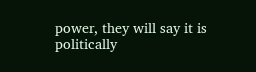power, they will say it is politically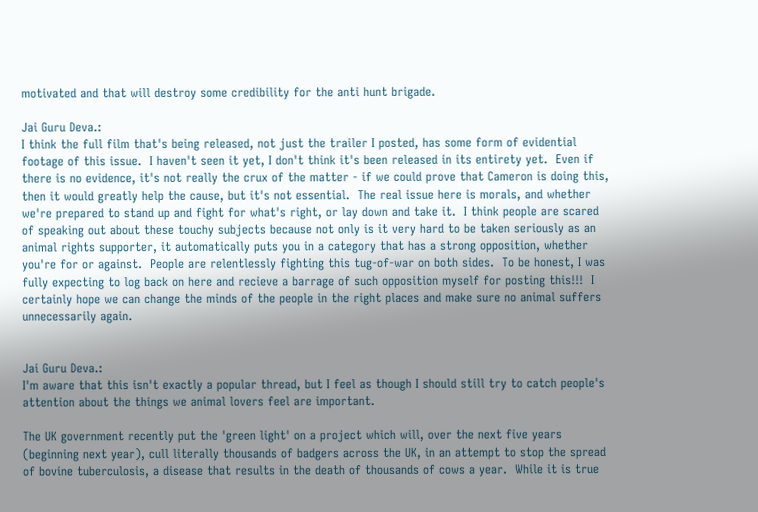motivated and that will destroy some credibility for the anti hunt brigade.

Jai Guru Deva.:
I think the full film that's being released, not just the trailer I posted, has some form of evidential footage of this issue.  I haven't seen it yet, I don't think it's been released in its entirety yet.  Even if there is no evidence, it's not really the crux of the matter - if we could prove that Cameron is doing this, then it would greatly help the cause, but it's not essential.  The real issue here is morals, and whether we're prepared to stand up and fight for what's right, or lay down and take it.  I think people are scared of speaking out about these touchy subjects because not only is it very hard to be taken seriously as an animal rights supporter, it automatically puts you in a category that has a strong opposition, whether you're for or against.  People are relentlessly fighting this tug-of-war on both sides.  To be honest, I was fully expecting to log back on here and recieve a barrage of such opposition myself for posting this!!!  I certainly hope we can change the minds of the people in the right places and make sure no animal suffers unnecessarily again.


Jai Guru Deva.:
I'm aware that this isn't exactly a popular thread, but I feel as though I should still try to catch people's attention about the things we animal lovers feel are important.

The UK government recently put the 'green light' on a project which will, over the next five years (beginning next year), cull literally thousands of badgers across the UK, in an attempt to stop the spread of bovine tuberculosis, a disease that results in the death of thousands of cows a year.  While it is true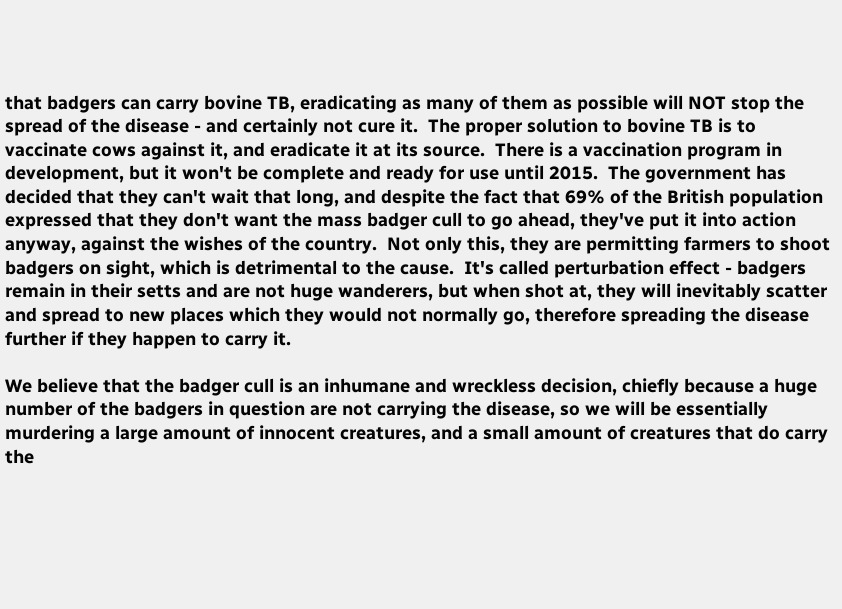that badgers can carry bovine TB, eradicating as many of them as possible will NOT stop the spread of the disease - and certainly not cure it.  The proper solution to bovine TB is to vaccinate cows against it, and eradicate it at its source.  There is a vaccination program in development, but it won't be complete and ready for use until 2015.  The government has decided that they can't wait that long, and despite the fact that 69% of the British population expressed that they don't want the mass badger cull to go ahead, they've put it into action anyway, against the wishes of the country.  Not only this, they are permitting farmers to shoot badgers on sight, which is detrimental to the cause.  It's called perturbation effect - badgers remain in their setts and are not huge wanderers, but when shot at, they will inevitably scatter and spread to new places which they would not normally go, therefore spreading the disease further if they happen to carry it.

We believe that the badger cull is an inhumane and wreckless decision, chiefly because a huge number of the badgers in question are not carrying the disease, so we will be essentially murdering a large amount of innocent creatures, and a small amount of creatures that do carry the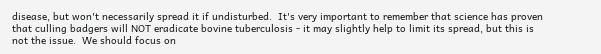disease, but won't necessarily spread it if undisturbed.  It's very important to remember that science has proven that culling badgers will NOT eradicate bovine tuberculosis - it may slightly help to limit its spread, but this is not the issue.  We should focus on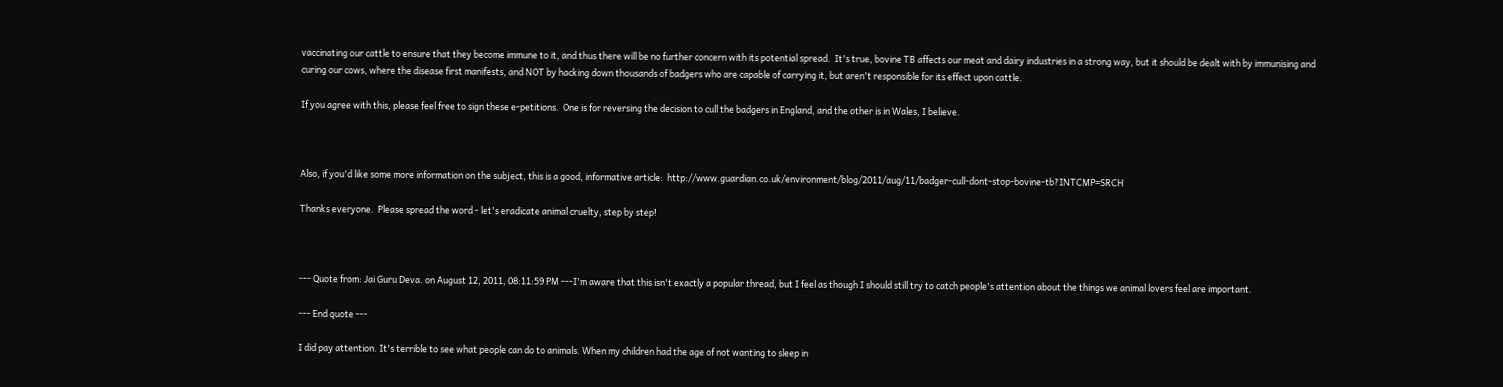vaccinating our cattle to ensure that they become immune to it, and thus there will be no further concern with its potential spread.  It's true, bovine TB affects our meat and dairy industries in a strong way, but it should be dealt with by immunising and curing our cows, where the disease first manifests, and NOT by hacking down thousands of badgers who are capable of carrying it, but aren't responsible for its effect upon cattle.

If you agree with this, please feel free to sign these e-petitions.  One is for reversing the decision to cull the badgers in England, and the other is in Wales, I believe.



Also, if you'd like some more information on the subject, this is a good, informative article:  http://www.guardian.co.uk/environment/blog/2011/aug/11/badger-cull-dont-stop-bovine-tb?INTCMP=SRCH

Thanks everyone.  Please spread the word - let's eradicate animal cruelty, step by step!



--- Quote from: Jai Guru Deva. on August 12, 2011, 08:11:59 PM ---I'm aware that this isn't exactly a popular thread, but I feel as though I should still try to catch people's attention about the things we animal lovers feel are important.

--- End quote ---

I did pay attention. It's terrible to see what people can do to animals. When my children had the age of not wanting to sleep in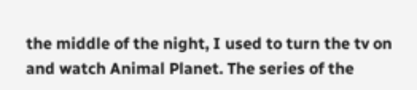the middle of the night, I used to turn the tv on and watch Animal Planet. The series of the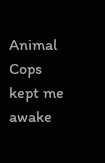Animal Cops kept me awake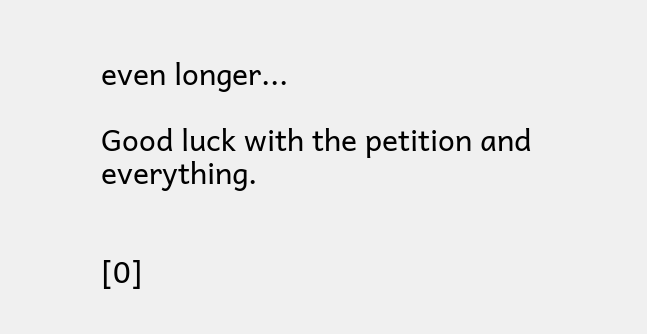even longer...

Good luck with the petition and everything.


[0]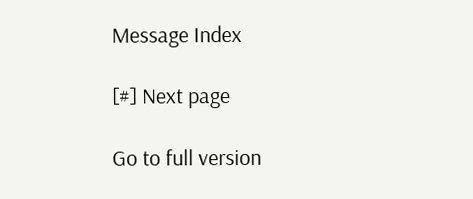Message Index

[#] Next page

Go to full version